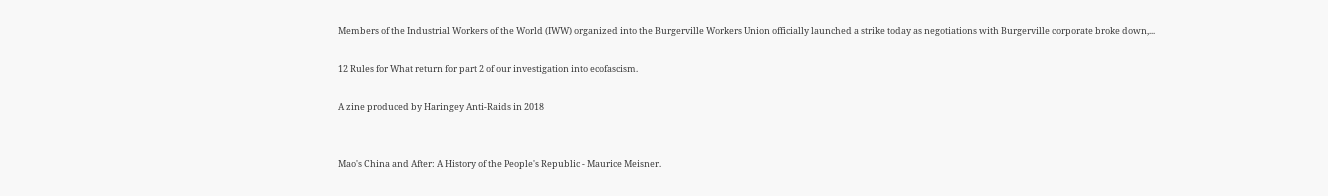Members of the Industrial Workers of the World (IWW) organized into the Burgerville Workers Union officially launched a strike today as negotiations with Burgerville corporate broke down,...

12 Rules for What return for part 2 of our investigation into ecofascism.

A zine produced by Haringey Anti-Raids in 2018


Mao's China and After: A History of the People's Republic - Maurice Meisner.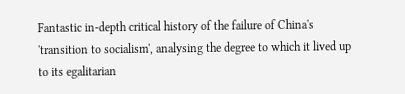Fantastic in-depth critical history of the failure of China's 'transition to socialism', analysing the degree to which it lived up to its egalitarian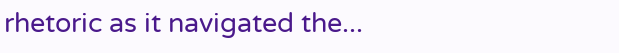rhetoric as it navigated the...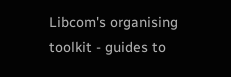Libcom's organising toolkit - guides to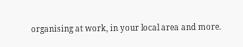organising at work, in your local area and more.